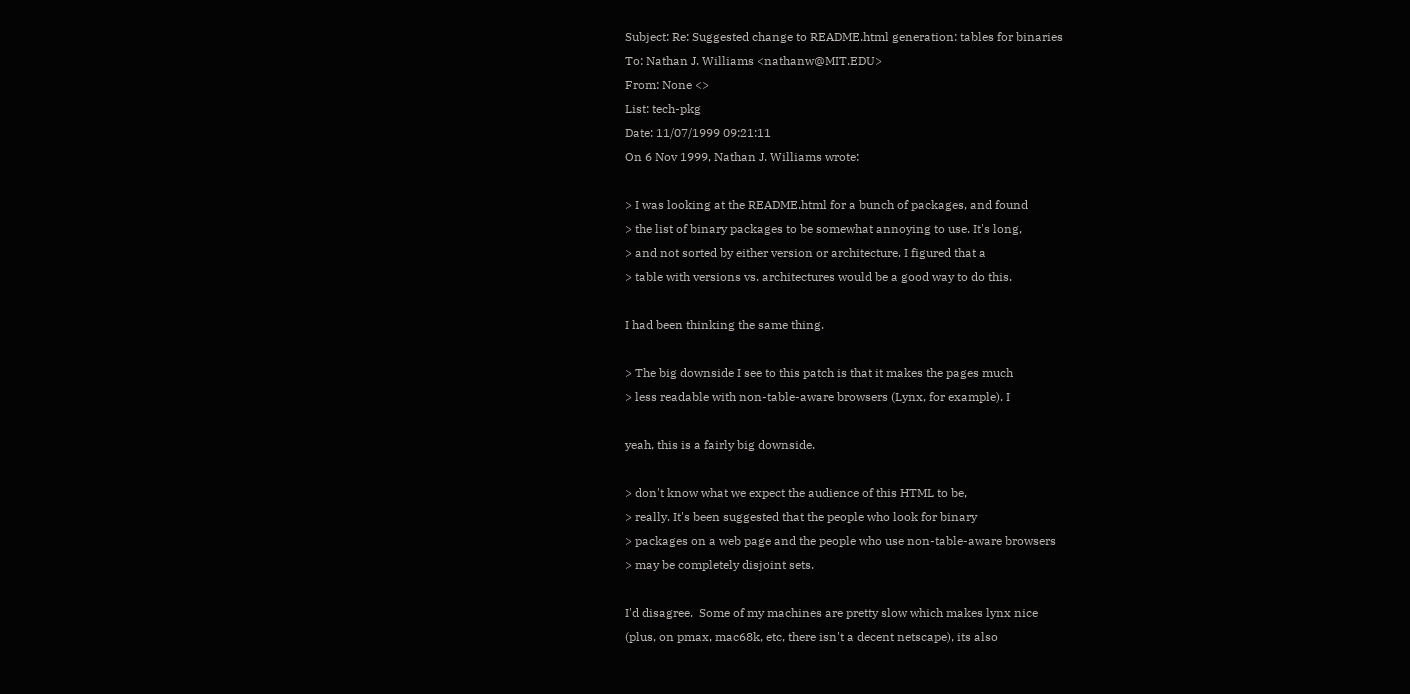Subject: Re: Suggested change to README.html generation: tables for binaries
To: Nathan J. Williams <nathanw@MIT.EDU>
From: None <>
List: tech-pkg
Date: 11/07/1999 09:21:11
On 6 Nov 1999, Nathan J. Williams wrote:

> I was looking at the README.html for a bunch of packages, and found
> the list of binary packages to be somewhat annoying to use. It's long,
> and not sorted by either version or architecture. I figured that a
> table with versions vs. architectures would be a good way to do this.

I had been thinking the same thing.

> The big downside I see to this patch is that it makes the pages much
> less readable with non-table-aware browsers (Lynx, for example). I

yeah, this is a fairly big downside.

> don't know what we expect the audience of this HTML to be,
> really. It's been suggested that the people who look for binary
> packages on a web page and the people who use non-table-aware browsers
> may be completely disjoint sets.

I'd disagree.  Some of my machines are pretty slow which makes lynx nice
(plus, on pmax, mac68k, etc, there isn't a decent netscape), its also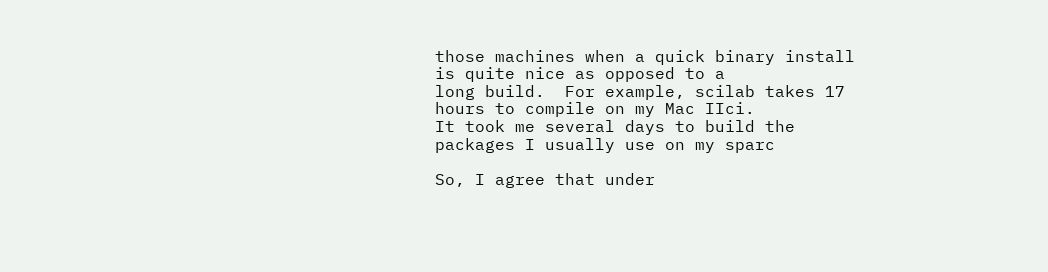those machines when a quick binary install is quite nice as opposed to a
long build.  For example, scilab takes 17 hours to compile on my Mac IIci.
It took me several days to build the packages I usually use on my sparc

So, I agree that under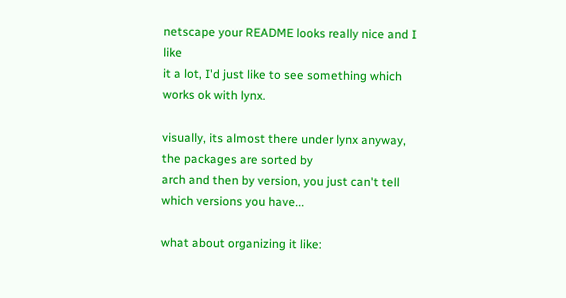netscape your README looks really nice and I like
it a lot, I'd just like to see something which works ok with lynx.

visually, its almost there under lynx anyway, the packages are sorted by
arch and then by version, you just can't tell which versions you have...

what about organizing it like: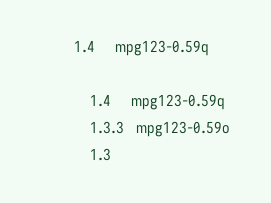1.4     mpg123-0.59q

    1.4     mpg123-0.59q
    1.3.3   mpg123-0.59o
    1.3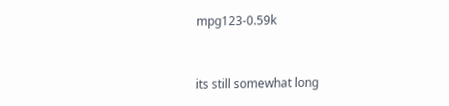mpg123-0.59k


its still somewhat long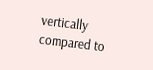vertically compared to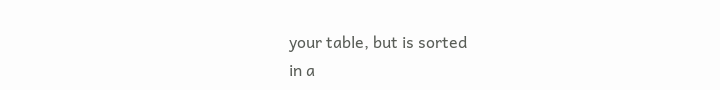your table, but is sorted
in a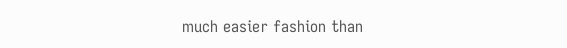much easier fashion than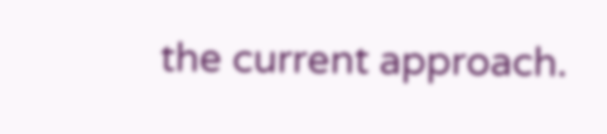the current approach.